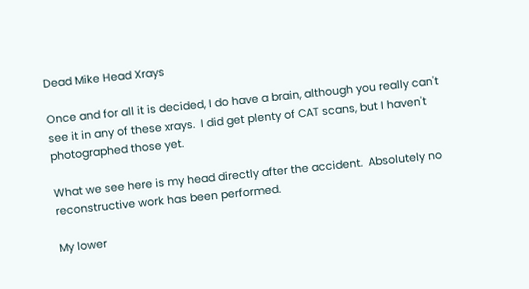Dead Mike Head Xrays

Once and for all it is decided, I do have a brain, although you really can't see it in any of these xrays.  I did get plenty of CAT scans, but I haven't photographed those yet.

What we see here is my head directly after the accident.  Absolutely no reconstructive work has been performed.

My lower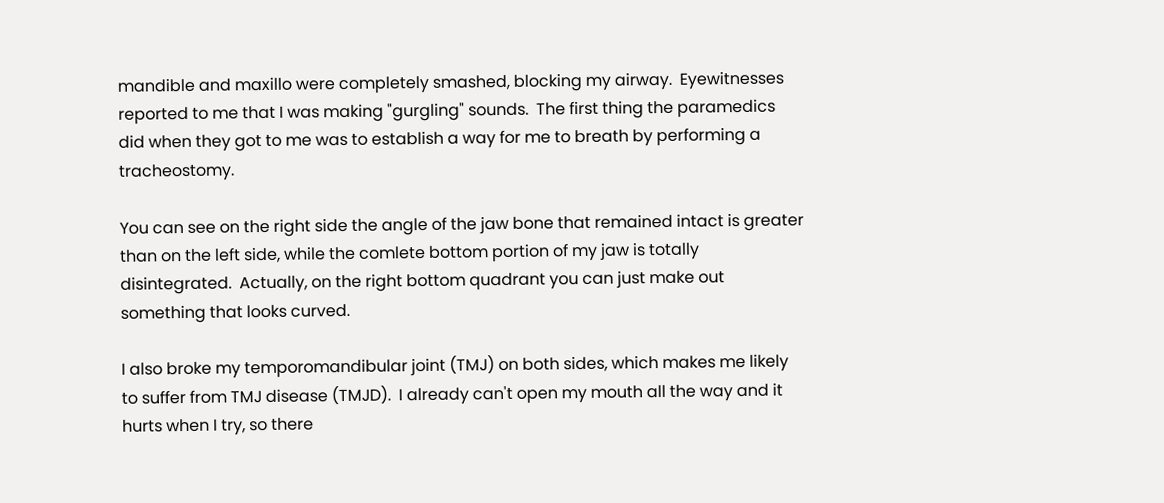mandible and maxillo were completely smashed, blocking my airway.  Eyewitnesses reported to me that I was making "gurgling" sounds.  The first thing the paramedics did when they got to me was to establish a way for me to breath by performing a tracheostomy.

You can see on the right side the angle of the jaw bone that remained intact is greater than on the left side, while the comlete bottom portion of my jaw is totally disintegrated.  Actually, on the right bottom quadrant you can just make out something that looks curved.

I also broke my temporomandibular joint (TMJ) on both sides, which makes me likely to suffer from TMJ disease (TMJD).  I already can't open my mouth all the way and it hurts when I try, so there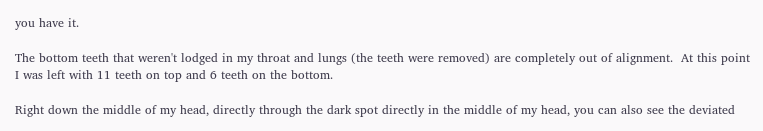you have it.

The bottom teeth that weren't lodged in my throat and lungs (the teeth were removed) are completely out of alignment.  At this point I was left with 11 teeth on top and 6 teeth on the bottom.

Right down the middle of my head, directly through the dark spot directly in the middle of my head, you can also see the deviated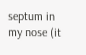septum in my nose (it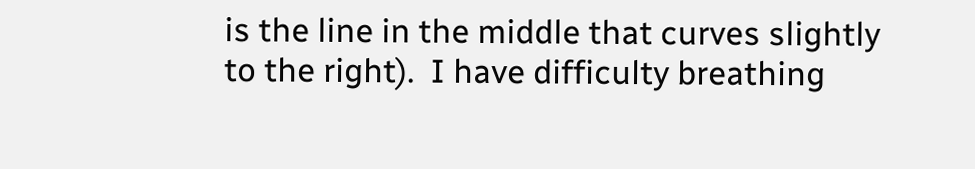is the line in the middle that curves slightly to the right).  I have difficulty breathing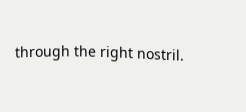through the right nostril.